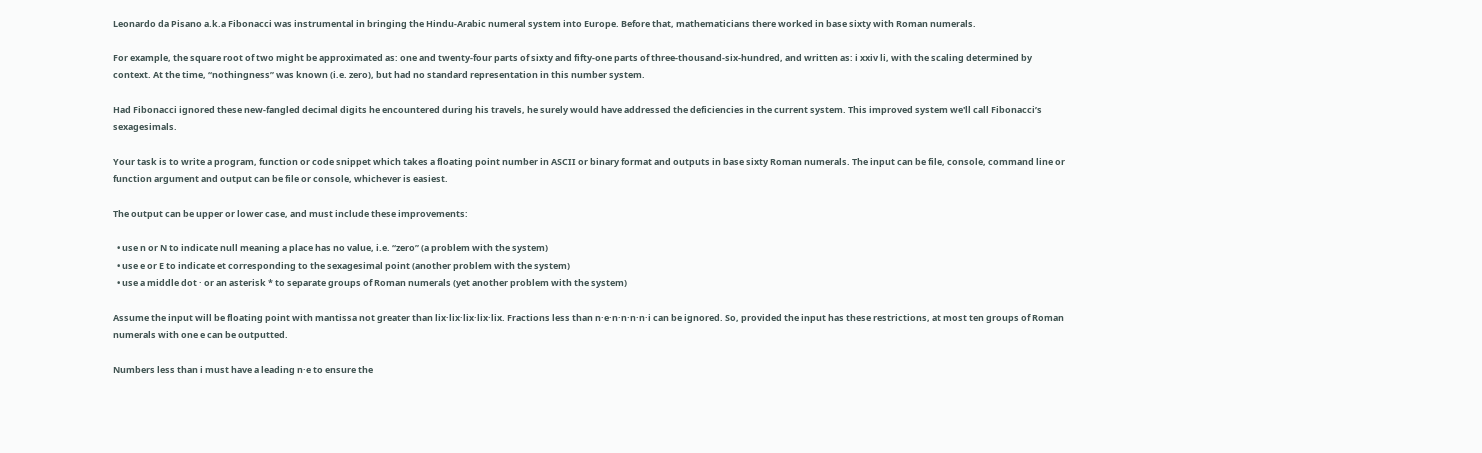Leonardo da Pisano a.k.a Fibonacci was instrumental in bringing the Hindu-Arabic numeral system into Europe. Before that, mathematicians there worked in base sixty with Roman numerals.

For example, the square root of two might be approximated as: one and twenty-four parts of sixty and fifty-one parts of three-thousand-six-hundred, and written as: i xxiv li, with the scaling determined by context. At the time, “nothingness” was known (i.e. zero), but had no standard representation in this number system.

Had Fibonacci ignored these new-fangled decimal digits he encountered during his travels, he surely would have addressed the deficiencies in the current system. This improved system we'll call Fibonacci’s sexagesimals.

Your task is to write a program, function or code snippet which takes a floating point number in ASCII or binary format and outputs in base sixty Roman numerals. The input can be file, console, command line or function argument and output can be file or console, whichever is easiest.

The output can be upper or lower case, and must include these improvements:

  • use n or N to indicate null meaning a place has no value, i.e. “zero” (a problem with the system)
  • use e or E to indicate et corresponding to the sexagesimal point (another problem with the system)
  • use a middle dot · or an asterisk * to separate groups of Roman numerals (yet another problem with the system)

Assume the input will be floating point with mantissa not greater than lix·lix·lix·lix·lix. Fractions less than n·e·n·n·n·n·i can be ignored. So, provided the input has these restrictions, at most ten groups of Roman numerals with one e can be outputted.

Numbers less than i must have a leading n·e to ensure the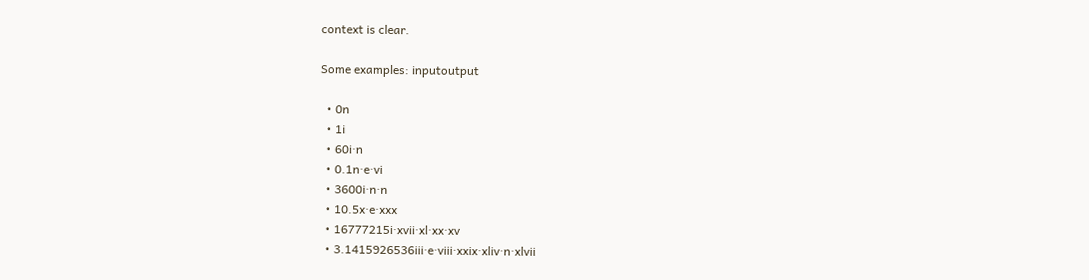context is clear.

Some examples: inputoutput

  • 0n
  • 1i
  • 60i·n
  • 0.1n·e·vi
  • 3600i·n·n
  • 10.5x·e·xxx
  • 16777215i·xvii·xl·xx·xv
  • 3.1415926536iii·e·viii·xxix·xliv·n·xlvii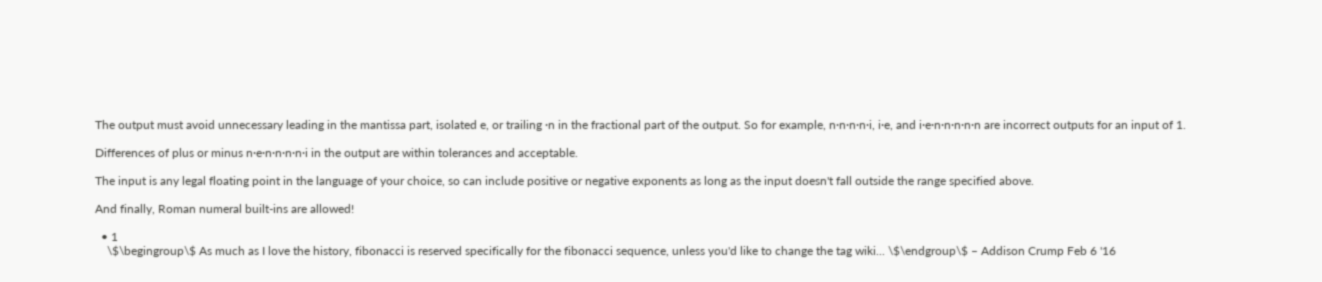The output must avoid unnecessary leading in the mantissa part, isolated e, or trailing ·n in the fractional part of the output. So for example, n·n·n·n·i, i·e, and i·e·n·n·n·n·n are incorrect outputs for an input of 1.

Differences of plus or minus n·e·n·n·n·n·i in the output are within tolerances and acceptable.

The input is any legal floating point in the language of your choice, so can include positive or negative exponents as long as the input doesn't fall outside the range specified above.

And finally, Roman numeral built-ins are allowed!

  • 1
    \$\begingroup\$ As much as I love the history, fibonacci is reserved specifically for the fibonacci sequence, unless you'd like to change the tag wiki... \$\endgroup\$ – Addison Crump Feb 6 '16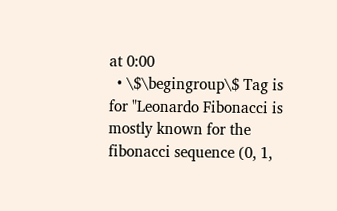at 0:00
  • \$\begingroup\$ Tag is for "Leonardo Fibonacci is mostly known for the fibonacci sequence (0, 1,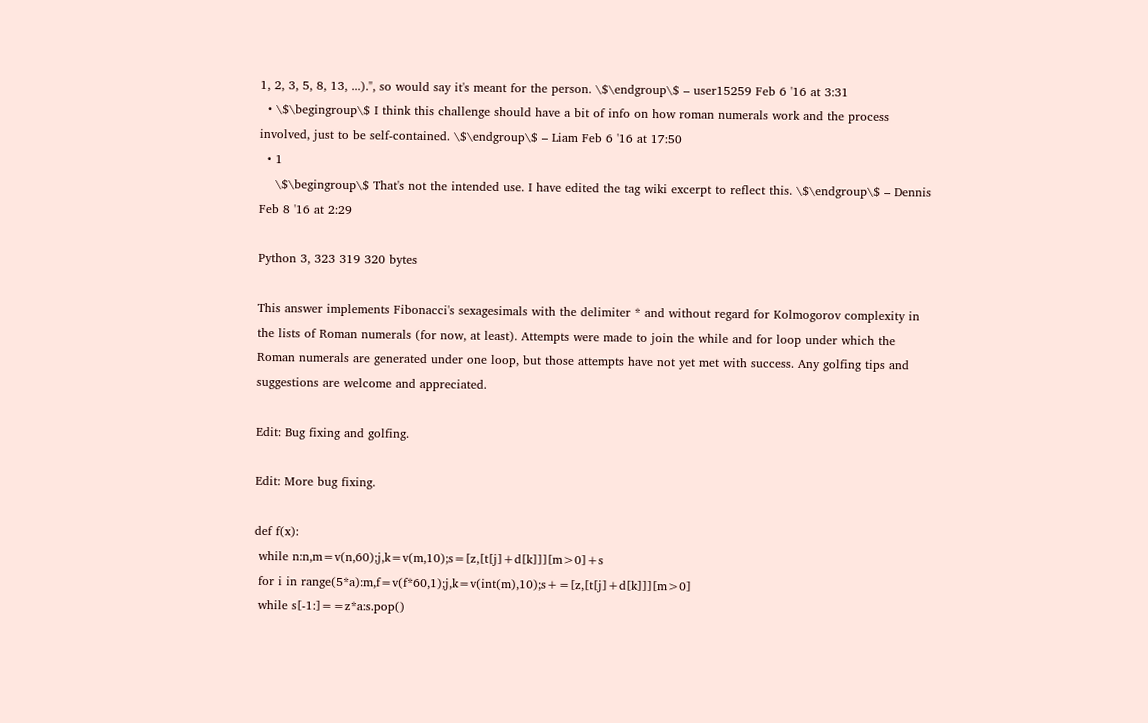1, 2, 3, 5, 8, 13, ...).", so would say it's meant for the person. \$\endgroup\$ – user15259 Feb 6 '16 at 3:31
  • \$\begingroup\$ I think this challenge should have a bit of info on how roman numerals work and the process involved, just to be self-contained. \$\endgroup\$ – Liam Feb 6 '16 at 17:50
  • 1
    \$\begingroup\$ That's not the intended use. I have edited the tag wiki excerpt to reflect this. \$\endgroup\$ – Dennis Feb 8 '16 at 2:29

Python 3, 323 319 320 bytes

This answer implements Fibonacci's sexagesimals with the delimiter * and without regard for Kolmogorov complexity in the lists of Roman numerals (for now, at least). Attempts were made to join the while and for loop under which the Roman numerals are generated under one loop, but those attempts have not yet met with success. Any golfing tips and suggestions are welcome and appreciated.

Edit: Bug fixing and golfing.

Edit: More bug fixing.

def f(x):
 while n:n,m=v(n,60);j,k=v(m,10);s=[z,[t[j]+d[k]]][m>0]+s
 for i in range(5*a):m,f=v(f*60,1);j,k=v(int(m),10);s+=[z,[t[j]+d[k]]][m>0]
 while s[-1:]==z*a:s.pop()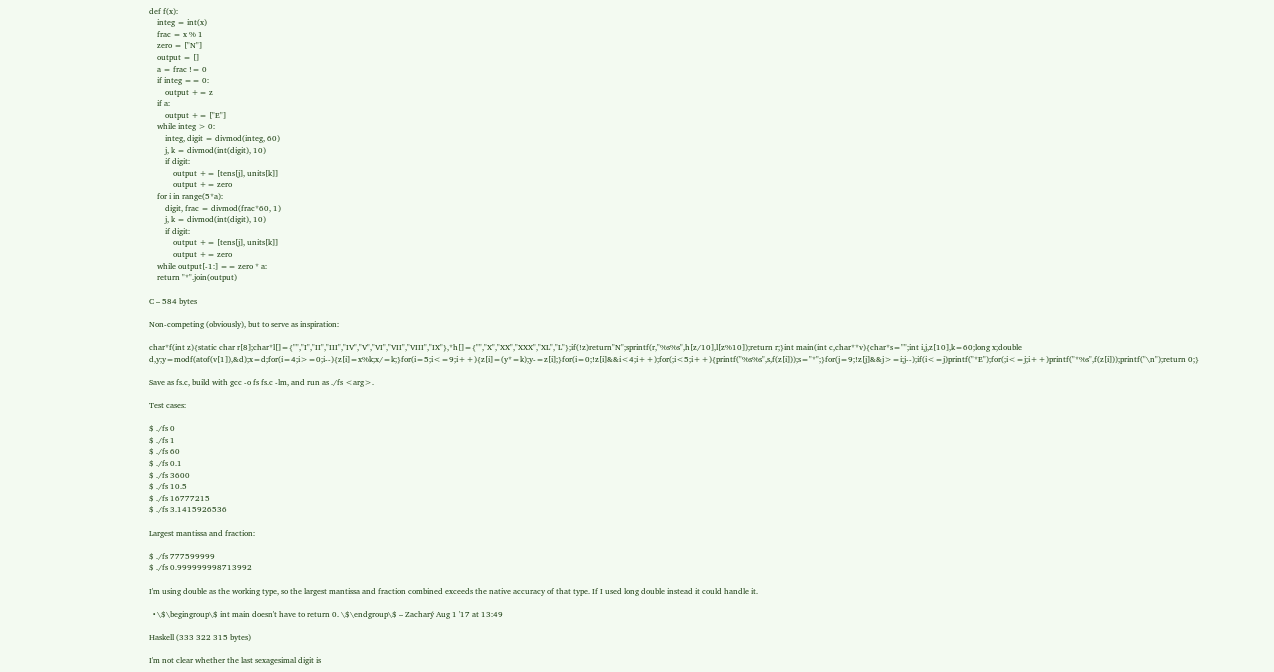def f(x):
    integ = int(x)
    frac = x % 1
    zero = ["N"]
    output = []
    a = frac != 0
    if integ == 0:
        output += z
    if a:
        output += ["E"]
    while integ > 0:
        integ, digit = divmod(integ, 60)
        j, k = divmod(int(digit), 10)
        if digit:
            output += [tens[j], units[k]]
            output += zero
    for i in range(5*a):
        digit, frac = divmod(frac*60, 1)
        j, k = divmod(int(digit), 10)
        if digit:
            output += [tens[j], units[k]]
            output += zero
    while output[-1:] == zero * a:
    return "*".join(output)

C – 584 bytes

Non-competing (obviously), but to serve as inspiration:

char*f(int z){static char r[8];char*l[]={"","I","II","III","IV","V","VI","VII","VIII","IX"},*h[]={"","X","XX","XXX","XL","L"};if(!z)return"N";sprintf(r,"%s%s",h[z/10],l[z%10]);return r;}int main(int c,char**v){char*s="";int i,j,z[10],k=60;long x;double d,y;y=modf(atof(v[1]),&d);x=d;for(i=4;i>=0;i--){z[i]=x%k;x/=k;}for(i=5;i<=9;i++){z[i]=(y*=k);y-=z[i];}for(i=0;!z[i]&&i<4;i++);for(;i<5;i++){printf("%s%s",s,f(z[i]));s="*";}for(j=9;!z[j]&&j>=i;j--);if(i<=j)printf("*E");for(;i<=j;i++)printf("*%s",f(z[i]));printf("\n");return 0;}

Save as fs.c, build with gcc -o fs fs.c -lm, and run as ./fs <arg>.

Test cases:

$ ./fs 0
$ ./fs 1
$ ./fs 60
$ ./fs 0.1
$ ./fs 3600
$ ./fs 10.5
$ ./fs 16777215
$ ./fs 3.1415926536

Largest mantissa and fraction:

$ ./fs 777599999
$ ./fs 0.999999998713992

I'm using double as the working type, so the largest mantissa and fraction combined exceeds the native accuracy of that type. If I used long double instead it could handle it.

  • \$\begingroup\$ int main doesn't have to return 0. \$\endgroup\$ – Zacharý Aug 1 '17 at 13:49

Haskell (333 322 315 bytes)

I'm not clear whether the last sexagesimal digit is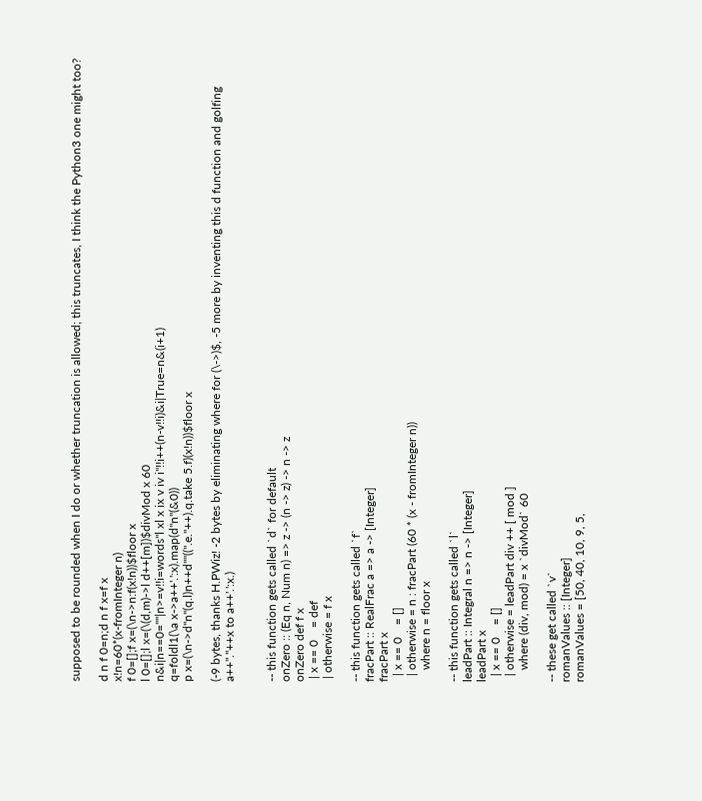supposed to be rounded when I do or whether truncation is allowed; this truncates, I think the Python3 one might too?

d n f 0=n;d n f x=f x
x!n=60*(x-fromInteger n)
f 0=[];f x=(\n->n:f(x!n))$floor x
l 0=[];l x=(\(d,m)->l d++[m])$divMod x 60
n&i|n==0=""|n>=v!!i=words"l xl x ix v iv i"!!i++(n-v!!i)&i|True=n&(i+1)
q=foldl1(\a x->a++'.':x).map(d"n"(&0))
p x=(\n->d"n"(q.l)n++d""((".e."++).q.take 5.f)(x!n))$floor x

(-9 bytes, thanks H.PWiz! -2 bytes by eliminating where for (\->)$, -5 more by inventing this d function and golfing a++"."++x to a++'.':x.)


-- this function gets called `d` for default
onZero :: (Eq n, Num n) => z -> (n -> z) -> n -> z
onZero def f x
 | x == 0    = def
 | otherwise = f x

-- this function gets called `f`
fracPart :: RealFrac a => a -> [Integer]
fracPart x
  | x == 0    = []
  | otherwise = n : fracPart (60 * (x - fromInteger n))
    where n = floor x

-- this function gets called `l`
leadPart :: Integral n => n -> [Integer]
leadPart x
  | x == 0    = []
  | otherwise = leadPart div ++ [ mod ]
    where (div, mod) = x `divMod` 60

-- these get called `v`
romanValues :: [Integer]
romanValues = [50, 40, 10, 9, 5,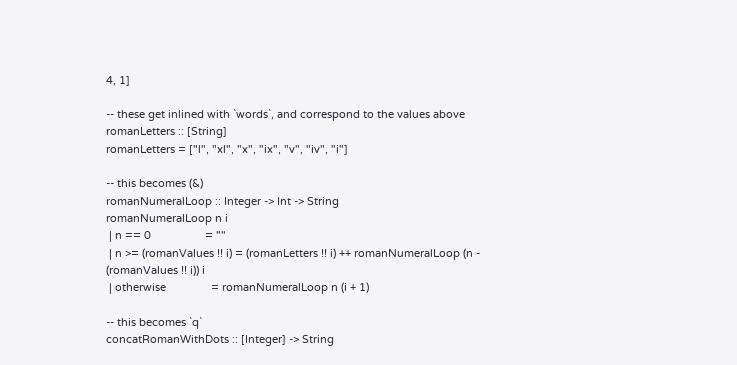4, 1]

-- these get inlined with `words`, and correspond to the values above
romanLetters :: [String]
romanLetters = ["l", "xl", "x", "ix", "v", "iv", "i"]

-- this becomes (&)
romanNumeralLoop :: Integer -> Int -> String
romanNumeralLoop n i
 | n == 0                  = ""
 | n >= (romanValues !! i) = (romanLetters !! i) ++ romanNumeralLoop (n - (romanValues !! i)) i
 | otherwise               = romanNumeralLoop n (i + 1)

-- this becomes `q`
concatRomanWithDots :: [Integer] -> String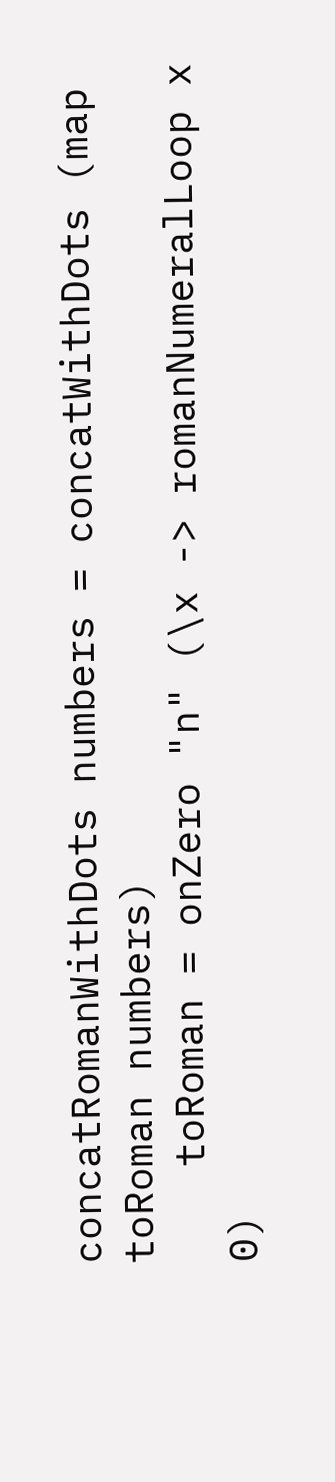concatRomanWithDots numbers = concatWithDots (map toRoman numbers)
    toRoman = onZero "n" (\x -> romanNumeralLoop x 0)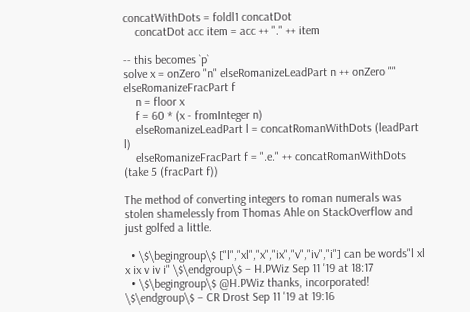concatWithDots = foldl1 concatDot
    concatDot acc item = acc ++ "." ++ item

-- this becomes `p`
solve x = onZero "n" elseRomanizeLeadPart n ++ onZero "" elseRomanizeFracPart f
    n = floor x
    f = 60 * (x - fromInteger n)
    elseRomanizeLeadPart l = concatRomanWithDots (leadPart l)
    elseRomanizeFracPart f = ".e." ++ concatRomanWithDots (take 5 (fracPart f))

The method of converting integers to roman numerals was stolen shamelessly from Thomas Ahle on StackOverflow and just golfed a little.

  • \$\begingroup\$ ["l","xl","x","ix","v","iv","i"] can be words"l xl x ix v iv i" \$\endgroup\$ – H.PWiz Sep 11 '19 at 18:17
  • \$\begingroup\$ @H.PWiz thanks, incorporated! \$\endgroup\$ – CR Drost Sep 11 '19 at 19:16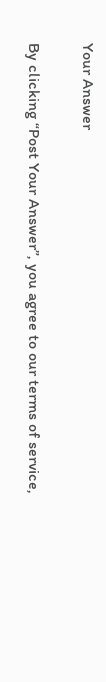Your Answer

By clicking “Post Your Answer”, you agree to our terms of service,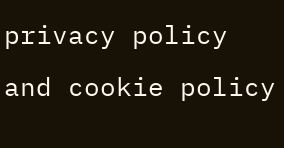privacy policy and cookie policy